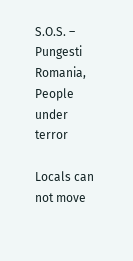S.O.S. – Pungesti Romania, People under terror

Locals can not move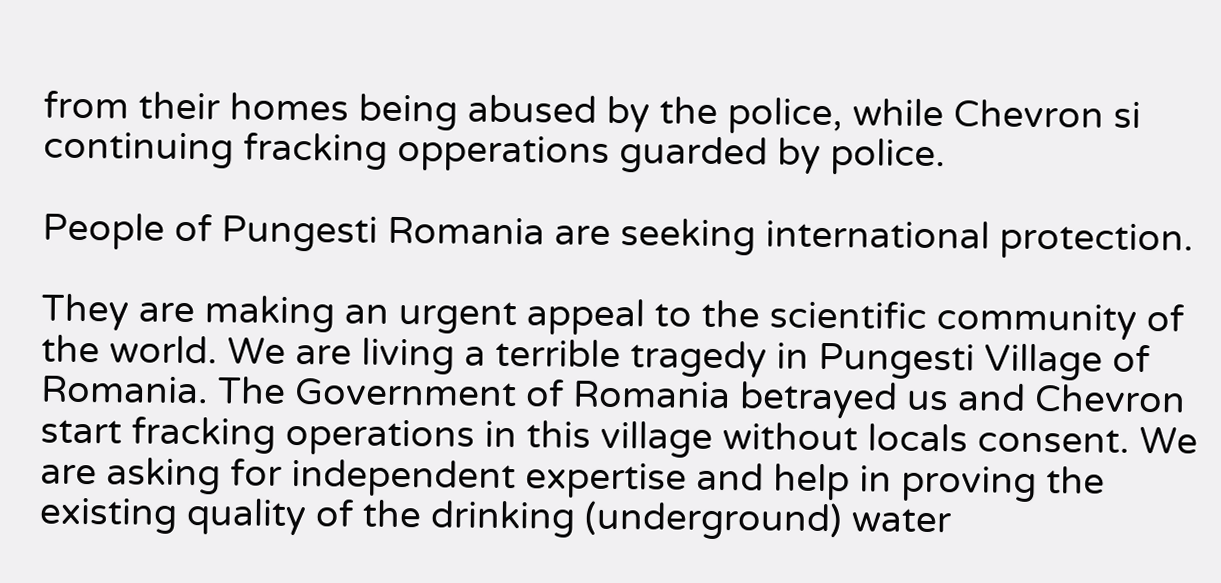from their homes being abused by the police, while Chevron si continuing fracking opperations guarded by police.

People of Pungesti Romania are seeking international protection.

They are making an urgent appeal to the scientific community of the world. We are living a terrible tragedy in Pungesti Village of Romania. The Government of Romania betrayed us and Chevron start fracking operations in this village without locals consent. We are asking for independent expertise and help in proving the existing quality of the drinking (underground) water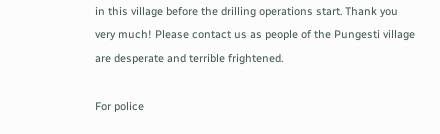in this village before the drilling operations start. Thank you very much! Please contact us as people of the Pungesti village are desperate and terrible frightened.

For police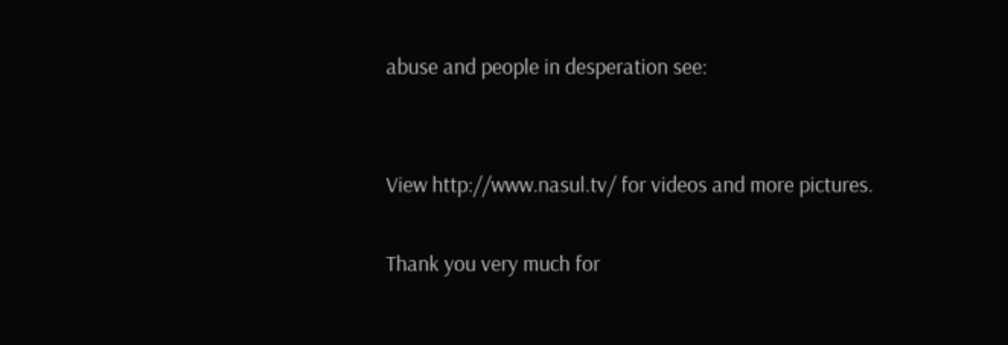abuse and people in desperation see:


View http://www.nasul.tv/ for videos and more pictures.

Thank you very much for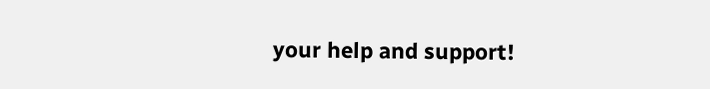your help and support!